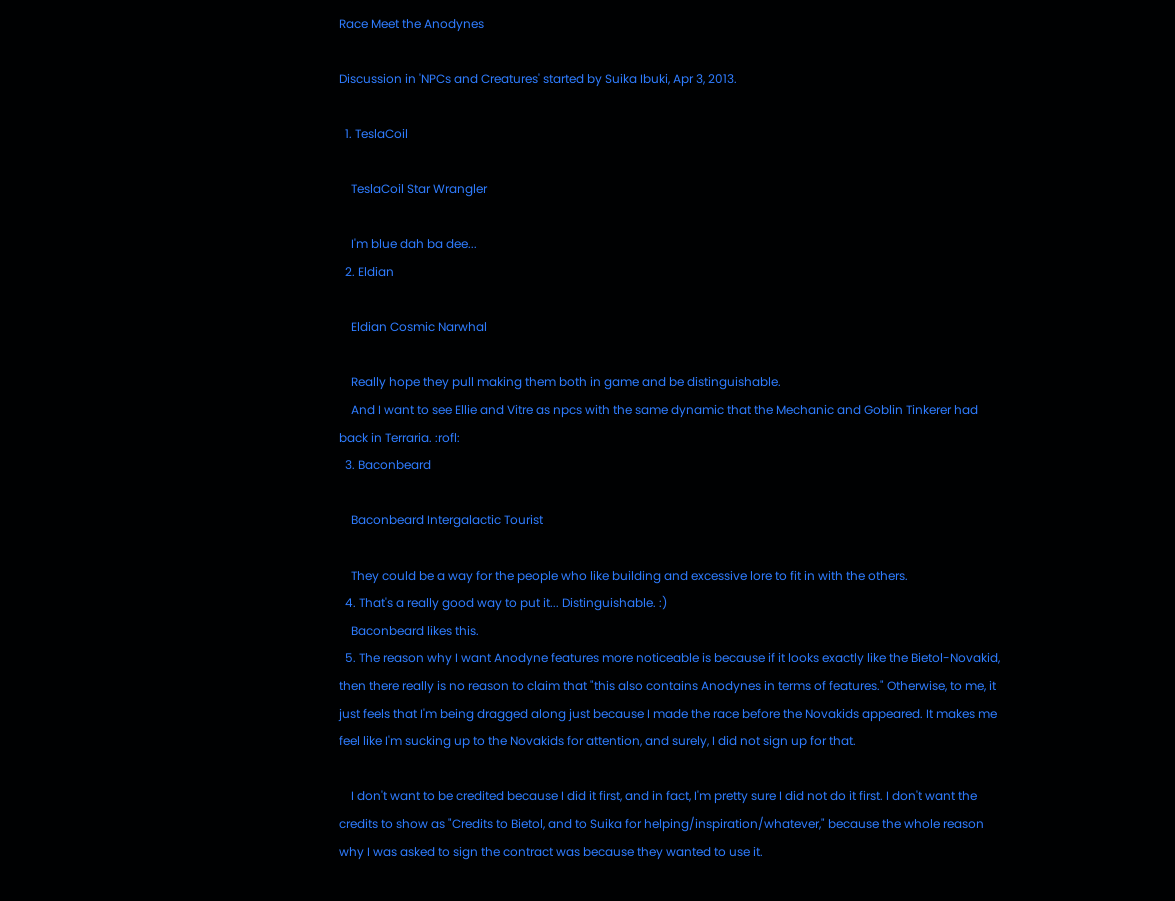Race Meet the Anodynes

Discussion in 'NPCs and Creatures' started by Suika Ibuki, Apr 3, 2013.

  1. TeslaCoil

    TeslaCoil Star Wrangler

    I'm blue dah ba dee...
  2. Eldian

    Eldian Cosmic Narwhal

    Really hope they pull making them both in game and be distinguishable.
    And I want to see Ellie and Vitre as npcs with the same dynamic that the Mechanic and Goblin Tinkerer had back in Terraria. :rofl:
  3. Baconbeard

    Baconbeard Intergalactic Tourist

    They could be a way for the people who like building and excessive lore to fit in with the others.
  4. That's a really good way to put it... Distinguishable. :)
    Baconbeard likes this.
  5. The reason why I want Anodyne features more noticeable is because if it looks exactly like the Bietol-Novakid, then there really is no reason to claim that "this also contains Anodynes in terms of features." Otherwise, to me, it just feels that I'm being dragged along just because I made the race before the Novakids appeared. It makes me feel like I'm sucking up to the Novakids for attention, and surely, I did not sign up for that.

    I don't want to be credited because I did it first, and in fact, I'm pretty sure I did not do it first. I don't want the credits to show as "Credits to Bietol, and to Suika for helping/inspiration/whatever," because the whole reason why I was asked to sign the contract was because they wanted to use it.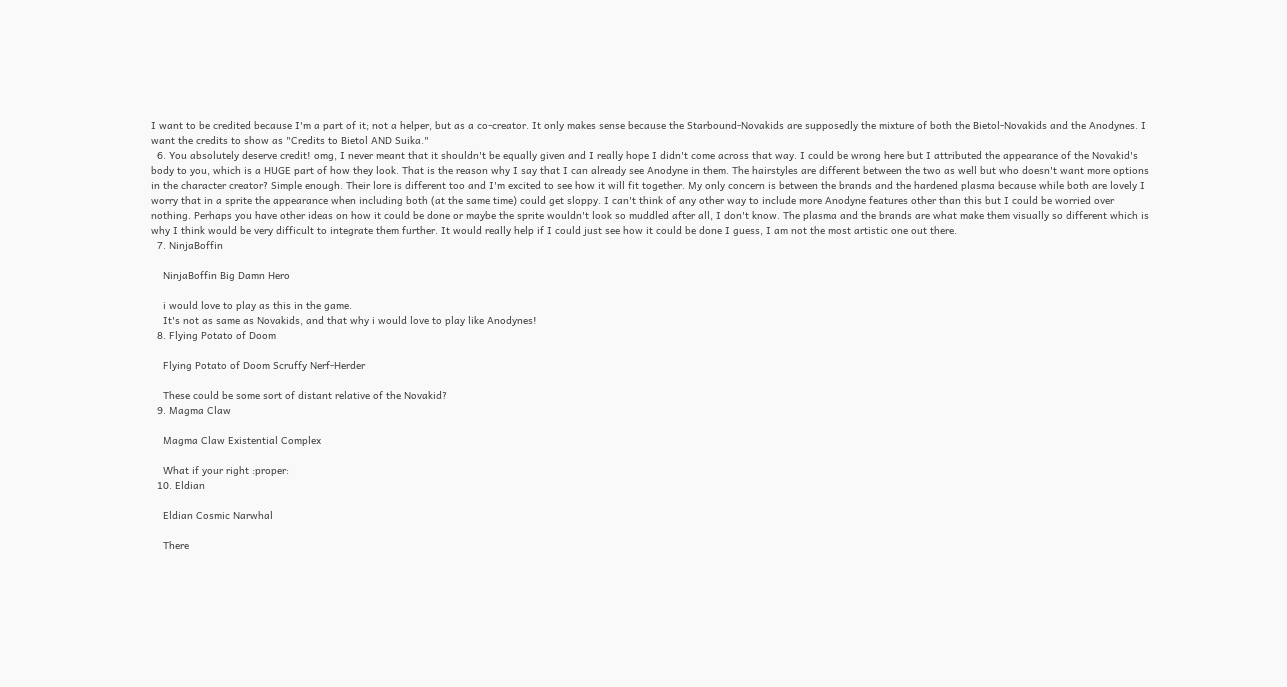I want to be credited because I'm a part of it; not a helper, but as a co-creator. It only makes sense because the Starbound-Novakids are supposedly the mixture of both the Bietol-Novakids and the Anodynes. I want the credits to show as "Credits to Bietol AND Suika."
  6. You absolutely deserve credit! omg, I never meant that it shouldn't be equally given and I really hope I didn't come across that way. I could be wrong here but I attributed the appearance of the Novakid's body to you, which is a HUGE part of how they look. That is the reason why I say that I can already see Anodyne in them. The hairstyles are different between the two as well but who doesn't want more options in the character creator? Simple enough. Their lore is different too and I'm excited to see how it will fit together. My only concern is between the brands and the hardened plasma because while both are lovely I worry that in a sprite the appearance when including both (at the same time) could get sloppy. I can't think of any other way to include more Anodyne features other than this but I could be worried over nothing. Perhaps you have other ideas on how it could be done or maybe the sprite wouldn't look so muddled after all, I don't know. The plasma and the brands are what make them visually so different which is why I think would be very difficult to integrate them further. It would really help if I could just see how it could be done I guess, I am not the most artistic one out there.
  7. NinjaBoffin

    NinjaBoffin Big Damn Hero

    i would love to play as this in the game.
    It's not as same as Novakids, and that why i would love to play like Anodynes!
  8. Flying Potato of Doom

    Flying Potato of Doom Scruffy Nerf-Herder

    These could be some sort of distant relative of the Novakid?
  9. Magma Claw

    Magma Claw Existential Complex

    What if your right :proper:
  10. Eldian

    Eldian Cosmic Narwhal

    There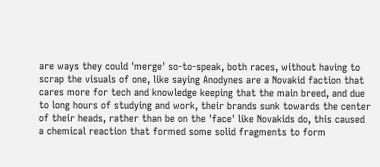are ways they could 'merge' so-to-speak, both races, without having to scrap the visuals of one, like saying Anodynes are a Novakid faction that cares more for tech and knowledge keeping that the main breed, and due to long hours of studying and work, their brands sunk towards the center of their heads, rather than be on the 'face' like Novakids do, this caused a chemical reaction that formed some solid fragments to form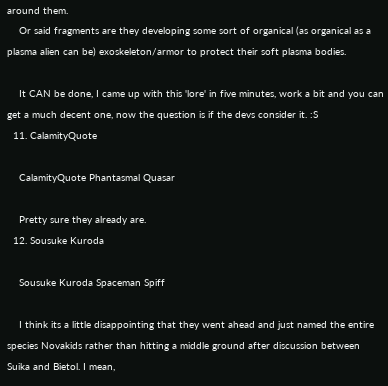around them.
    Or said fragments are they developing some sort of organical (as organical as a plasma alien can be) exoskeleton/armor to protect their soft plasma bodies.

    It CAN be done, I came up with this 'lore' in five minutes, work a bit and you can get a much decent one, now the question is if the devs consider it. :S
  11. CalamityQuote

    CalamityQuote Phantasmal Quasar

    Pretty sure they already are.
  12. Sousuke Kuroda

    Sousuke Kuroda Spaceman Spiff

    I think its a little disappointing that they went ahead and just named the entire species Novakids rather than hitting a middle ground after discussion between Suika and Bietol. I mean,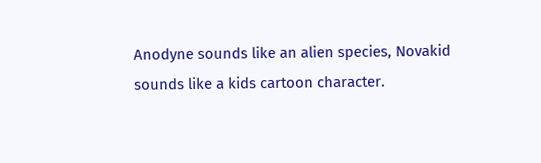Anodyne sounds like an alien species, Novakid sounds like a kids cartoon character.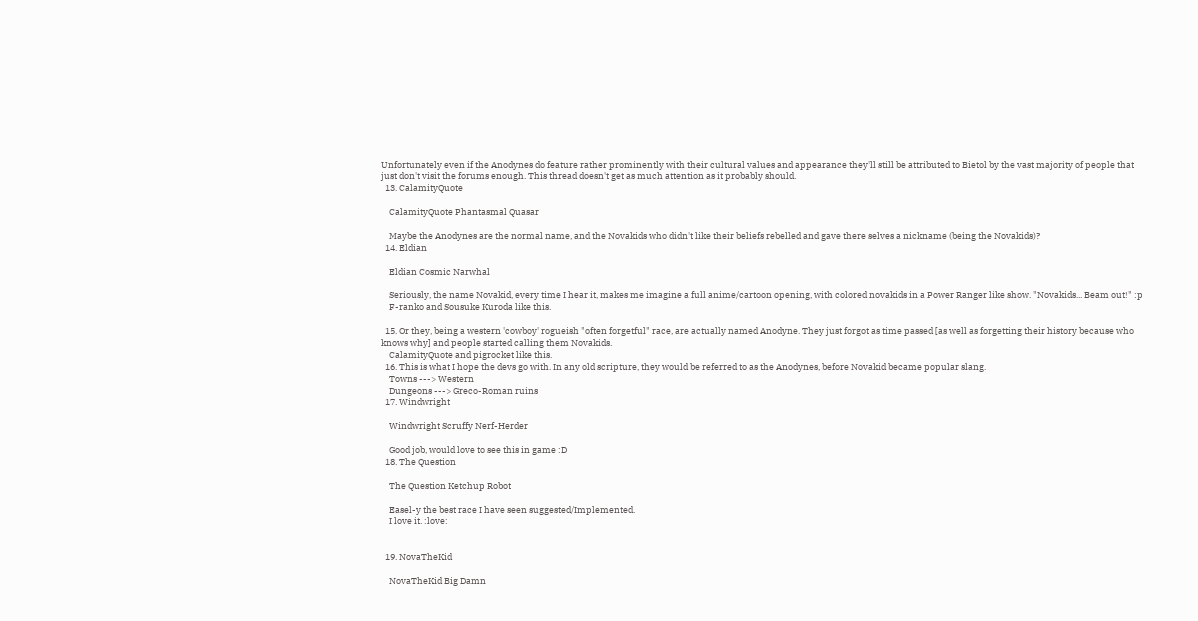Unfortunately even if the Anodynes do feature rather prominently with their cultural values and appearance they'll still be attributed to Bietol by the vast majority of people that just don't visit the forums enough. This thread doesn't get as much attention as it probably should.
  13. CalamityQuote

    CalamityQuote Phantasmal Quasar

    Maybe the Anodynes are the normal name, and the Novakids who didn't like their beliefs rebelled and gave there selves a nickname (being the Novakids)?
  14. Eldian

    Eldian Cosmic Narwhal

    Seriously, the name Novakid, every time I hear it, makes me imagine a full anime/cartoon opening, with colored novakids in a Power Ranger like show. "Novakids... Beam out!" :p
    F-ranko and Sousuke Kuroda like this.

  15. Or they, being a western 'cowboy' rogueish "often forgetful" race, are actually named Anodyne. They just forgot as time passed [as well as forgetting their history because who knows why] and people started calling them Novakids.
    CalamityQuote and pigrocket like this.
  16. This is what I hope the devs go with. In any old scripture, they would be referred to as the Anodynes, before Novakid became popular slang.
    Towns ---> Western
    Dungeons ---> Greco-Roman ruins
  17. Windwright

    Windwright Scruffy Nerf-Herder

    Good job, would love to see this in game :D
  18. The Question

    The Question Ketchup Robot

    Easel-y the best race I have seen suggested/Implemented.
    I love it. :love:


  19. NovaTheKid

    NovaTheKid Big Damn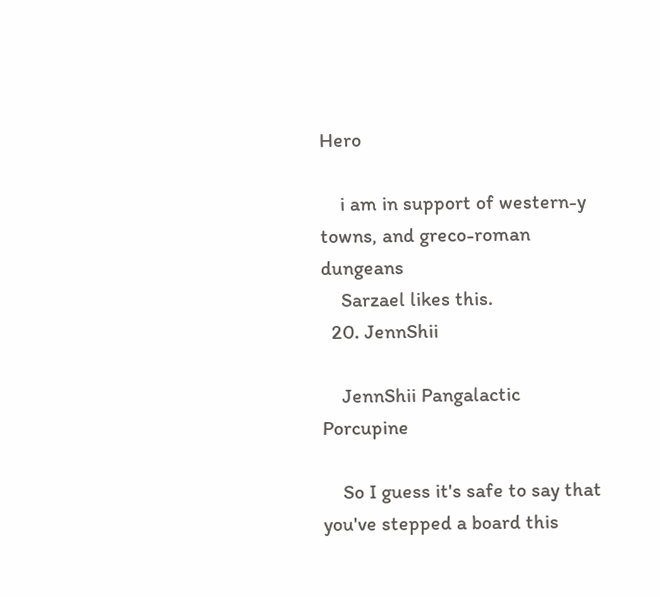Hero

    i am in support of western-y towns, and greco-roman dungeans
    Sarzael likes this.
  20. JennShii

    JennShii Pangalactic Porcupine

    So I guess it's safe to say that you've stepped a board this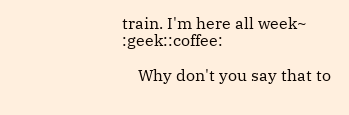train. I'm here all week~ :geek::coffee:

    Why don't you say that to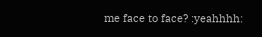me face to face? :yeahhhh: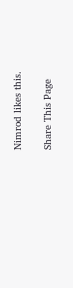Nimrod likes this.

Share This Page